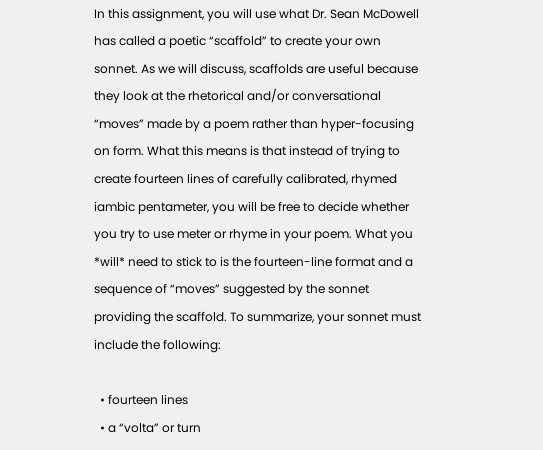In this assignment, you will use what Dr. Sean McDowell has called a poetic “scaffold” to create your own sonnet. As we will discuss, scaffolds are useful because they look at the rhetorical and/or conversational “moves” made by a poem rather than hyper-focusing on form. What this means is that instead of trying to create fourteen lines of carefully calibrated, rhymed iambic pentameter, you will be free to decide whether you try to use meter or rhyme in your poem. What you *will* need to stick to is the fourteen-line format and a sequence of “moves” suggested by the sonnet providing the scaffold. To summarize, your sonnet must include the following:

  • fourteen lines
  • a “volta” or turn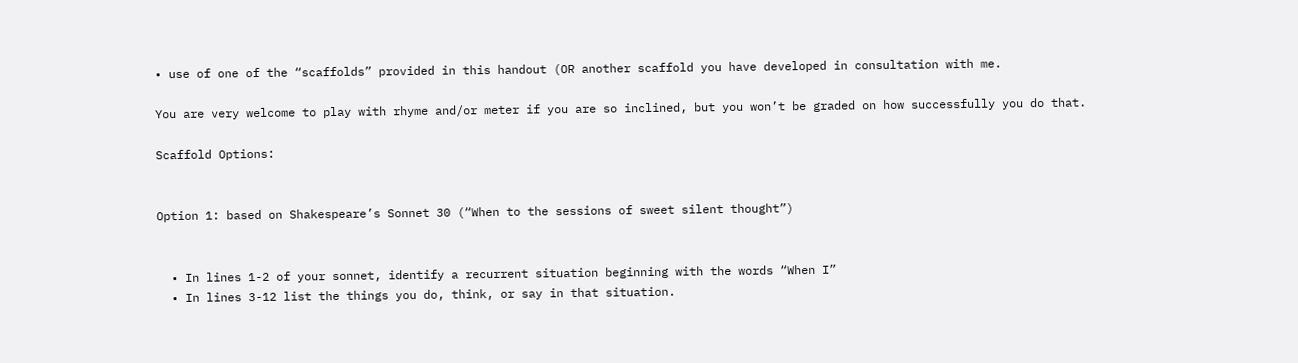• use of one of the “scaffolds” provided in this handout (OR another scaffold you have developed in consultation with me.

You are very welcome to play with rhyme and/or meter if you are so inclined, but you won’t be graded on how successfully you do that.

Scaffold Options:


Option 1: based on Shakespeare’s Sonnet 30 (“When to the sessions of sweet silent thought”)


  • In lines 1-2 of your sonnet, identify a recurrent situation beginning with the words “When I”
  • In lines 3-12 list the things you do, think, or say in that situation.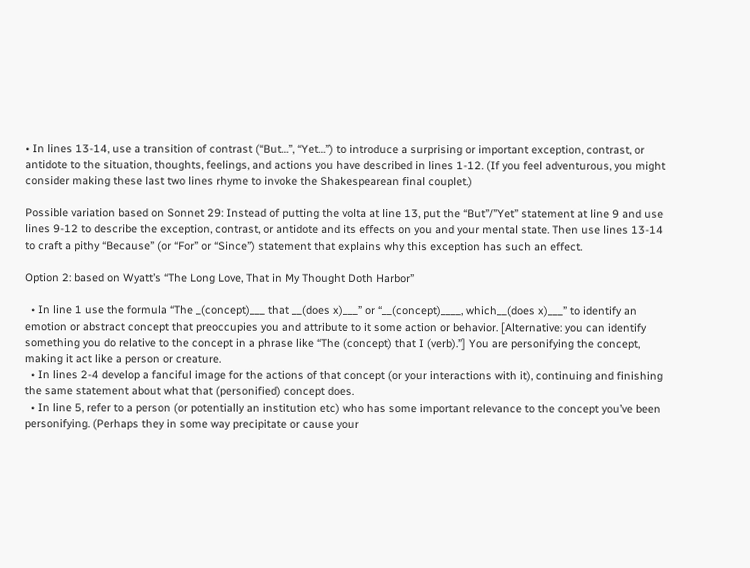• In lines 13-14, use a transition of contrast (“But…”, “Yet…”) to introduce a surprising or important exception, contrast, or antidote to the situation, thoughts, feelings, and actions you have described in lines 1-12. (If you feel adventurous, you might consider making these last two lines rhyme to invoke the Shakespearean final couplet.)

Possible variation based on Sonnet 29: Instead of putting the volta at line 13, put the “But”/”Yet” statement at line 9 and use lines 9-12 to describe the exception, contrast, or antidote and its effects on you and your mental state. Then use lines 13-14 to craft a pithy “Because” (or “For” or “Since”) statement that explains why this exception has such an effect.

Option 2: based on Wyatt’s “The Long Love, That in My Thought Doth Harbor”

  • In line 1 use the formula “The _(concept)___ that __(does x)___” or “__(concept)____, which__(does x)___” to identify an emotion or abstract concept that preoccupies you and attribute to it some action or behavior. [Alternative: you can identify something you do relative to the concept in a phrase like “The (concept) that I (verb).”] You are personifying the concept, making it act like a person or creature.
  • In lines 2-4 develop a fanciful image for the actions of that concept (or your interactions with it), continuing and finishing the same statement about what that (personified) concept does.
  • In line 5, refer to a person (or potentially an institution etc) who has some important relevance to the concept you’ve been personifying. (Perhaps they in some way precipitate or cause your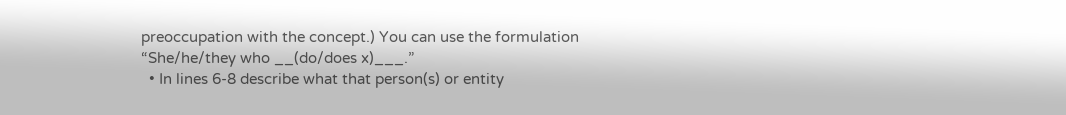preoccupation with the concept.) You can use the formulation “She/he/they who __(do/does x)___.”
  • In lines 6-8 describe what that person(s) or entity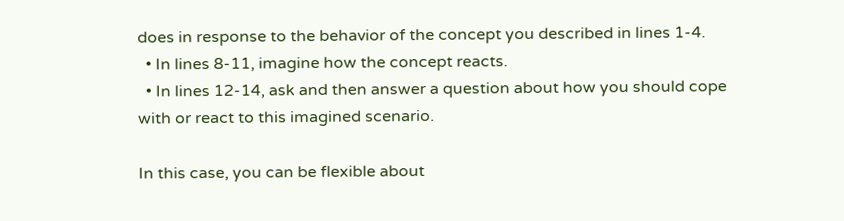does in response to the behavior of the concept you described in lines 1-4.
  • In lines 8-11, imagine how the concept reacts.
  • In lines 12-14, ask and then answer a question about how you should cope with or react to this imagined scenario.

In this case, you can be flexible about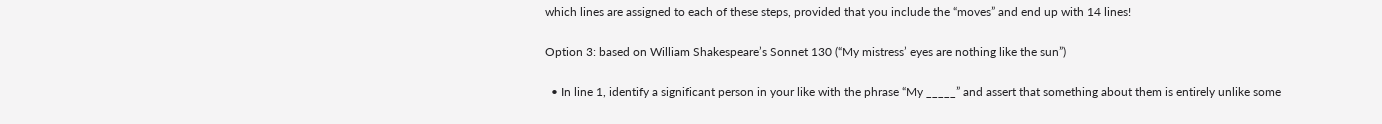which lines are assigned to each of these steps, provided that you include the “moves” and end up with 14 lines!

Option 3: based on William Shakespeare’s Sonnet 130 (“My mistress’ eyes are nothing like the sun”)

  • In line 1, identify a significant person in your like with the phrase “My _____” and assert that something about them is entirely unlike some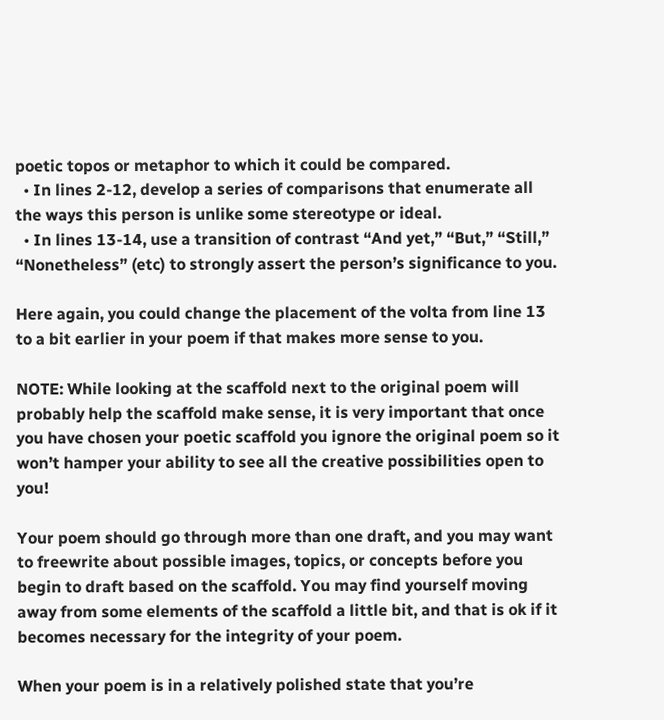poetic topos or metaphor to which it could be compared.
  • In lines 2-12, develop a series of comparisons that enumerate all the ways this person is unlike some stereotype or ideal.
  • In lines 13-14, use a transition of contrast “And yet,” “But,” “Still,” “Nonetheless” (etc) to strongly assert the person’s significance to you.

Here again, you could change the placement of the volta from line 13 to a bit earlier in your poem if that makes more sense to you.

NOTE: While looking at the scaffold next to the original poem will probably help the scaffold make sense, it is very important that once you have chosen your poetic scaffold you ignore the original poem so it won’t hamper your ability to see all the creative possibilities open to you!

Your poem should go through more than one draft, and you may want to freewrite about possible images, topics, or concepts before you begin to draft based on the scaffold. You may find yourself moving away from some elements of the scaffold a little bit, and that is ok if it becomes necessary for the integrity of your poem.

When your poem is in a relatively polished state that you’re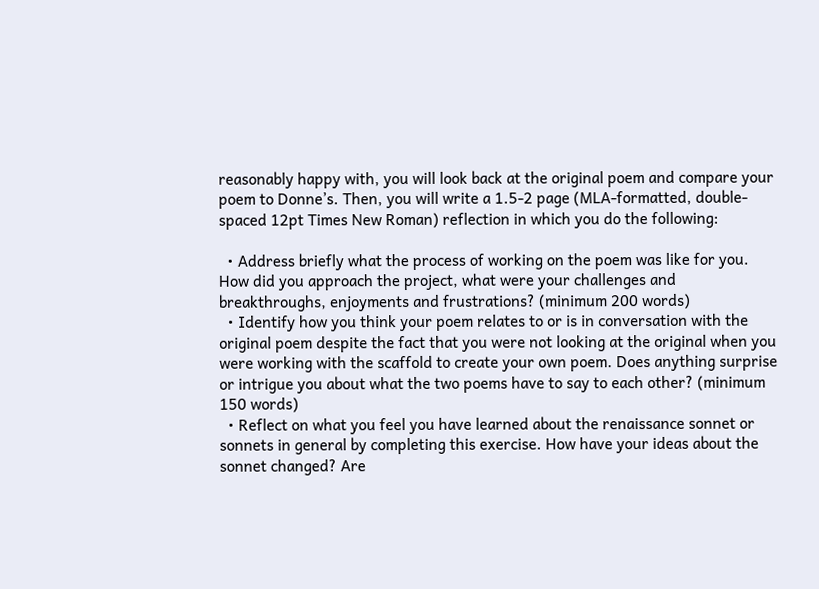reasonably happy with, you will look back at the original poem and compare your poem to Donne’s. Then, you will write a 1.5-2 page (MLA-formatted, double-spaced 12pt Times New Roman) reflection in which you do the following:

  • Address briefly what the process of working on the poem was like for you. How did you approach the project, what were your challenges and breakthroughs, enjoyments and frustrations? (minimum 200 words)
  • Identify how you think your poem relates to or is in conversation with the original poem despite the fact that you were not looking at the original when you were working with the scaffold to create your own poem. Does anything surprise or intrigue you about what the two poems have to say to each other? (minimum 150 words)
  • Reflect on what you feel you have learned about the renaissance sonnet or sonnets in general by completing this exercise. How have your ideas about the sonnet changed? Are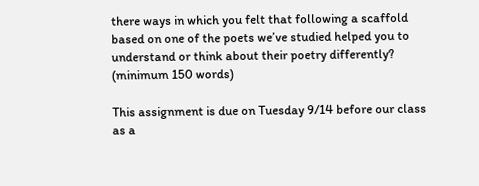there ways in which you felt that following a scaffold based on one of the poets we’ve studied helped you to understand or think about their poetry differently? (minimum 150 words)

This assignment is due on Tuesday 9/14 before our class as a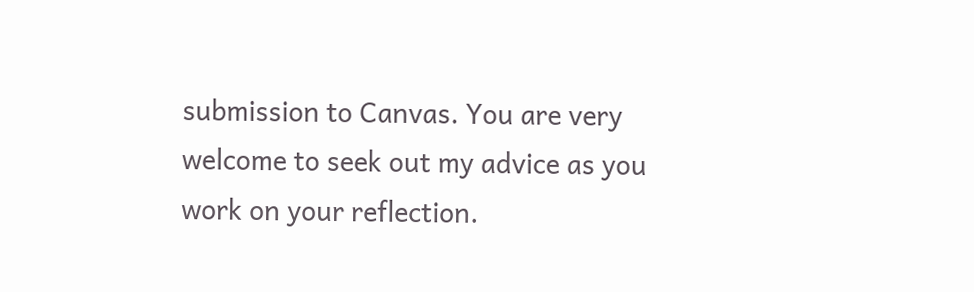submission to Canvas. You are very welcome to seek out my advice as you work on your reflection.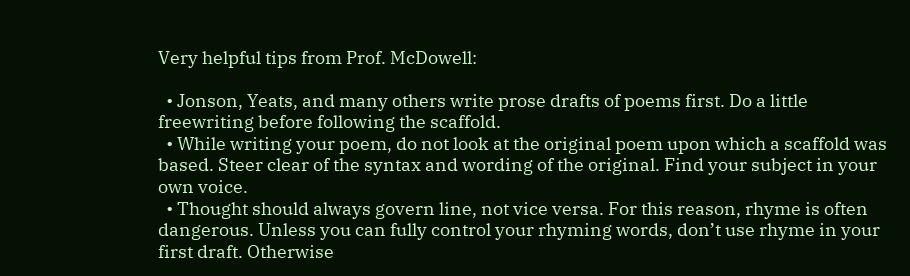Very helpful tips from Prof. McDowell:

  • Jonson, Yeats, and many others write prose drafts of poems first. Do a little freewriting before following the scaffold.
  • While writing your poem, do not look at the original poem upon which a scaffold was based. Steer clear of the syntax and wording of the original. Find your subject in your own voice.
  • Thought should always govern line, not vice versa. For this reason, rhyme is often dangerous. Unless you can fully control your rhyming words, don’t use rhyme in your first draft. Otherwise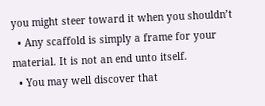you might steer toward it when you shouldn’t
  • Any scaffold is simply a frame for your material. It is not an end unto itself.
  • You may well discover that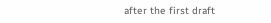after the first draft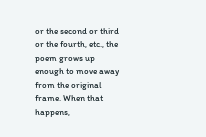or the second or third or the fourth, etc., the poem grows up enough to move away from the original frame. When that happens,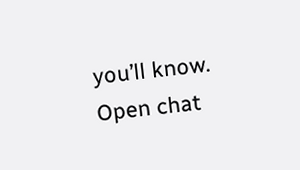you’ll know.
Open chat